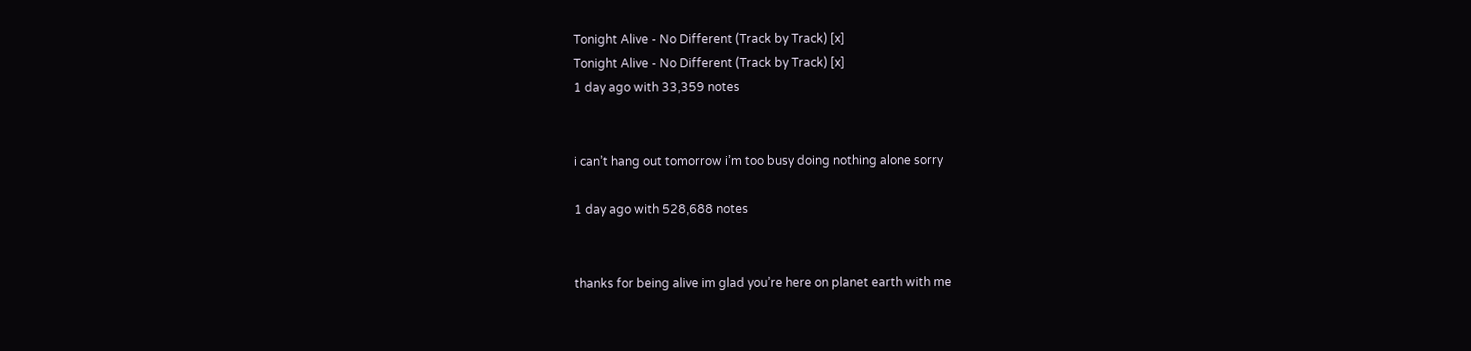Tonight Alive - No Different (Track by Track) [x]
Tonight Alive - No Different (Track by Track) [x]
1 day ago with 33,359 notes


i can’t hang out tomorrow i’m too busy doing nothing alone sorry

1 day ago with 528,688 notes


thanks for being alive im glad you’re here on planet earth with me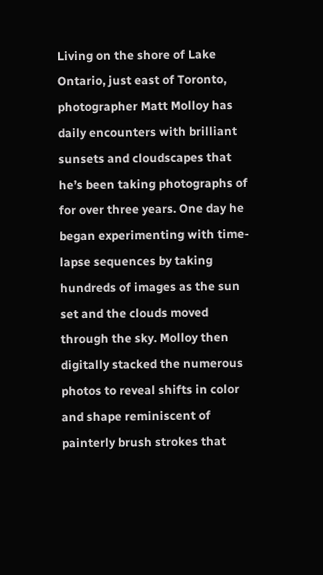Living on the shore of Lake Ontario, just east of Toronto, photographer Matt Molloy has daily encounters with brilliant sunsets and cloudscapes that he’s been taking photographs of for over three years. One day he began experimenting with time-lapse sequences by taking hundreds of images as the sun set and the clouds moved through the sky. Molloy then digitally stacked the numerous photos to reveal shifts in color and shape reminiscent of painterly brush strokes that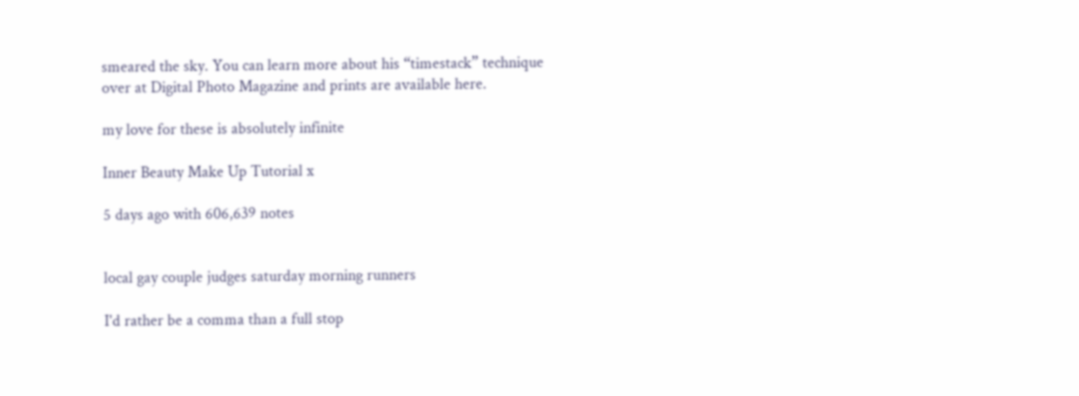smeared the sky. You can learn more about his “timestack” technique over at Digital Photo Magazine and prints are available here.

my love for these is absolutely infinite

Inner Beauty Make Up Tutorial x

5 days ago with 606,639 notes


local gay couple judges saturday morning runners

I'd rather be a comma than a full stop